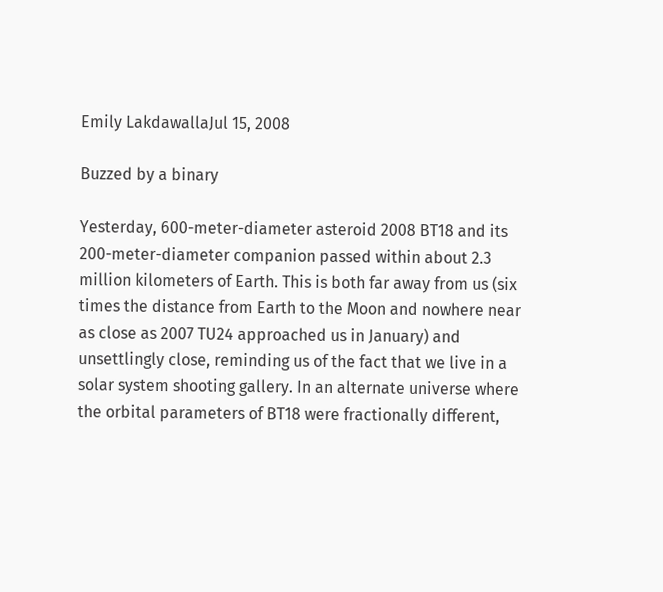Emily LakdawallaJul 15, 2008

Buzzed by a binary

Yesterday, 600-meter-diameter asteroid 2008 BT18 and its 200-meter-diameter companion passed within about 2.3 million kilometers of Earth. This is both far away from us (six times the distance from Earth to the Moon and nowhere near as close as 2007 TU24 approached us in January) and unsettlingly close, reminding us of the fact that we live in a solar system shooting gallery. In an alternate universe where the orbital parameters of BT18 were fractionally different,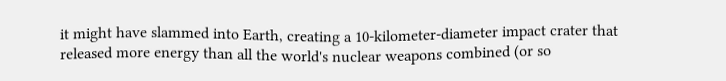it might have slammed into Earth, creating a 10-kilometer-diameter impact crater that released more energy than all the world's nuclear weapons combined (or so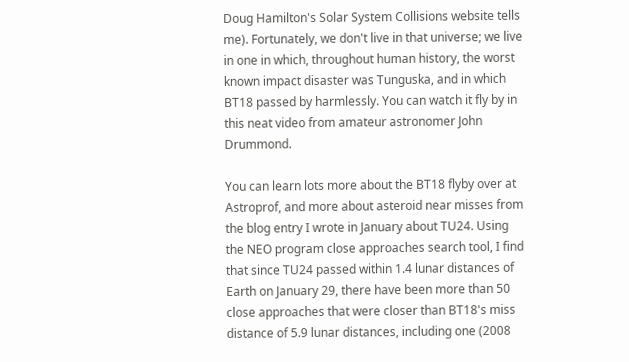Doug Hamilton's Solar System Collisions website tells me). Fortunately, we don't live in that universe; we live in one in which, throughout human history, the worst known impact disaster was Tunguska, and in which BT18 passed by harmlessly. You can watch it fly by in this neat video from amateur astronomer John Drummond.

You can learn lots more about the BT18 flyby over at Astroprof, and more about asteroid near misses from the blog entry I wrote in January about TU24. Using the NEO program close approaches search tool, I find that since TU24 passed within 1.4 lunar distances of Earth on January 29, there have been more than 50 close approaches that were closer than BT18's miss distance of 5.9 lunar distances, including one (2008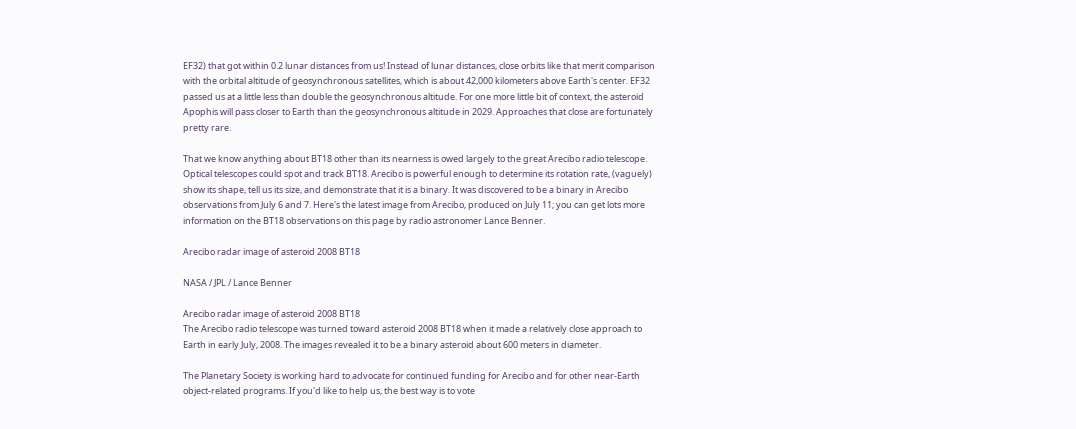EF32) that got within 0.2 lunar distances from us! Instead of lunar distances, close orbits like that merit comparison with the orbital altitude of geosynchronous satellites, which is about 42,000 kilometers above Earth's center. EF32 passed us at a little less than double the geosynchronous altitude. For one more little bit of context, the asteroid Apophis will pass closer to Earth than the geosynchronous altitude in 2029. Approaches that close are fortunately pretty rare.

That we know anything about BT18 other than its nearness is owed largely to the great Arecibo radio telescope. Optical telescopes could spot and track BT18. Arecibo is powerful enough to determine its rotation rate, (vaguely) show its shape, tell us its size, and demonstrate that it is a binary. It was discovered to be a binary in Arecibo observations from July 6 and 7. Here's the latest image from Arecibo, produced on July 11; you can get lots more information on the BT18 observations on this page by radio astronomer Lance Benner.

Arecibo radar image of asteroid 2008 BT18

NASA / JPL / Lance Benner

Arecibo radar image of asteroid 2008 BT18
The Arecibo radio telescope was turned toward asteroid 2008 BT18 when it made a relatively close approach to Earth in early July, 2008. The images revealed it to be a binary asteroid about 600 meters in diameter.

The Planetary Society is working hard to advocate for continued funding for Arecibo and for other near-Earth object-related programs. If you'd like to help us, the best way is to vote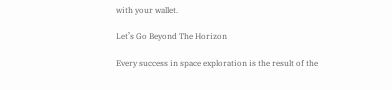with your wallet.

Let’s Go Beyond The Horizon

Every success in space exploration is the result of the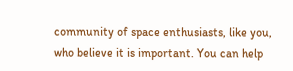community of space enthusiasts, like you, who believe it is important. You can help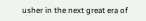usher in the next great era of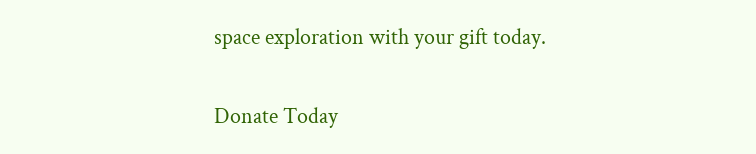space exploration with your gift today.

Donate Today